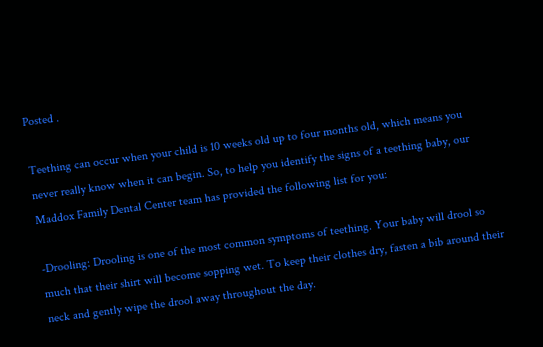Posted .

Teething can occur when your child is 10 weeks old up to four months old, which means you never really know when it can begin. So, to help you identify the signs of a teething baby, our Maddox Family Dental Center team has provided the following list for you:

-Drooling: Drooling is one of the most common symptoms of teething. Your baby will drool so much that their shirt will become sopping wet. To keep their clothes dry, fasten a bib around their neck and gently wipe the drool away throughout the day.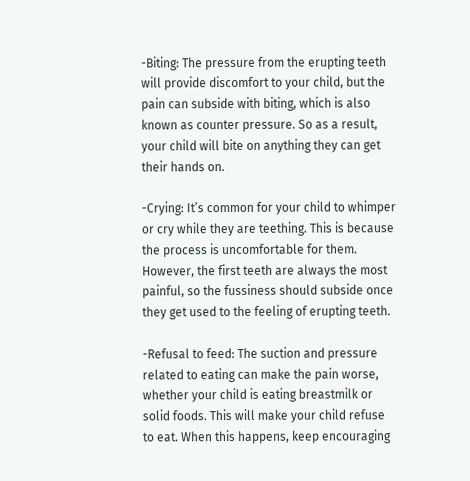-Biting: The pressure from the erupting teeth will provide discomfort to your child, but the pain can subside with biting, which is also known as counter pressure. So as a result, your child will bite on anything they can get their hands on.

-Crying: It’s common for your child to whimper or cry while they are teething. This is because the process is uncomfortable for them. However, the first teeth are always the most painful, so the fussiness should subside once they get used to the feeling of erupting teeth.

-Refusal to feed: The suction and pressure related to eating can make the pain worse, whether your child is eating breastmilk or solid foods. This will make your child refuse to eat. When this happens, keep encouraging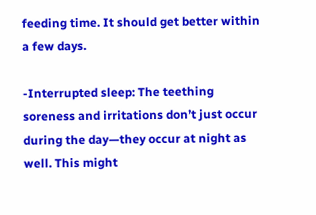feeding time. It should get better within a few days.

-Interrupted sleep: The teething soreness and irritations don’t just occur during the day—they occur at night as well. This might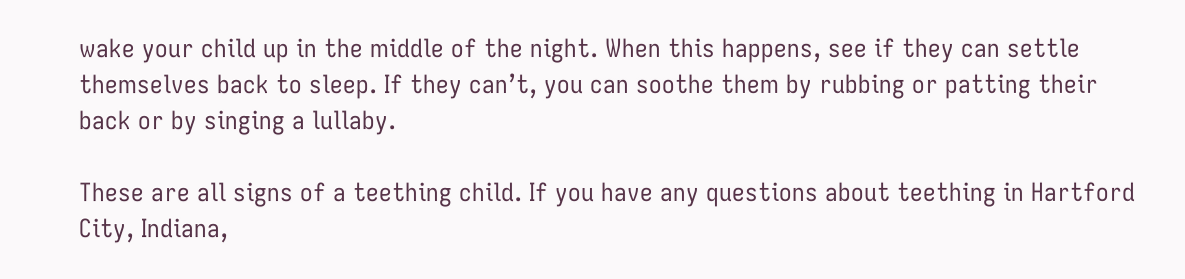wake your child up in the middle of the night. When this happens, see if they can settle themselves back to sleep. If they can’t, you can soothe them by rubbing or patting their back or by singing a lullaby.

These are all signs of a teething child. If you have any questions about teething in Hartford City, Indiana,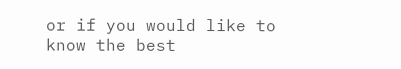or if you would like to know the best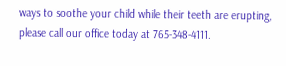ways to soothe your child while their teeth are erupting, please call our office today at 765-348-4111.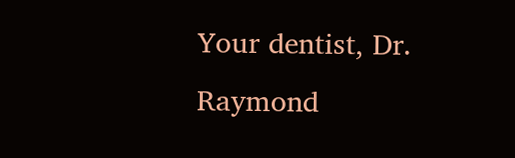Your dentist, Dr. Raymond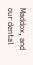Maddox, and our dental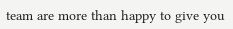team are more than happy to give you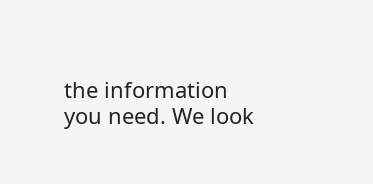the information you need. We look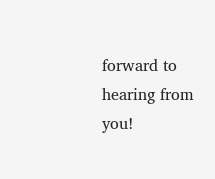forward to hearing from you!